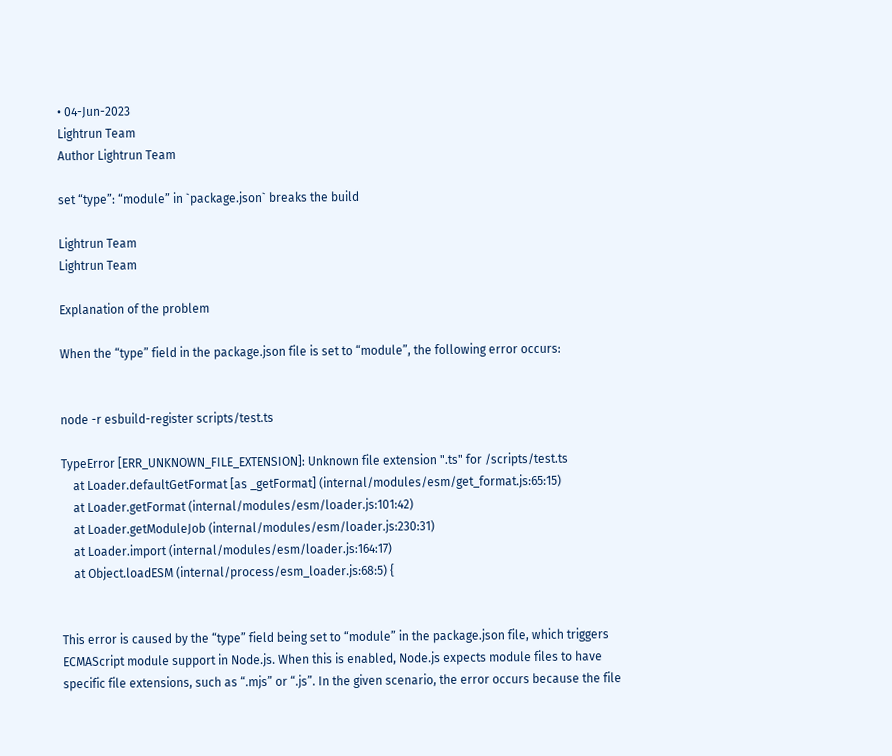• 04-Jun-2023
Lightrun Team
Author Lightrun Team

set “type”: “module” in `package.json` breaks the build

Lightrun Team
Lightrun Team

Explanation of the problem

When the “type” field in the package.json file is set to “module”, the following error occurs:


node -r esbuild-register scripts/test.ts

TypeError [ERR_UNKNOWN_FILE_EXTENSION]: Unknown file extension ".ts" for /scripts/test.ts
    at Loader.defaultGetFormat [as _getFormat] (internal/modules/esm/get_format.js:65:15)
    at Loader.getFormat (internal/modules/esm/loader.js:101:42)
    at Loader.getModuleJob (internal/modules/esm/loader.js:230:31)
    at Loader.import (internal/modules/esm/loader.js:164:17)
    at Object.loadESM (internal/process/esm_loader.js:68:5) {


This error is caused by the “type” field being set to “module” in the package.json file, which triggers ECMAScript module support in Node.js. When this is enabled, Node.js expects module files to have specific file extensions, such as “.mjs” or “.js”. In the given scenario, the error occurs because the file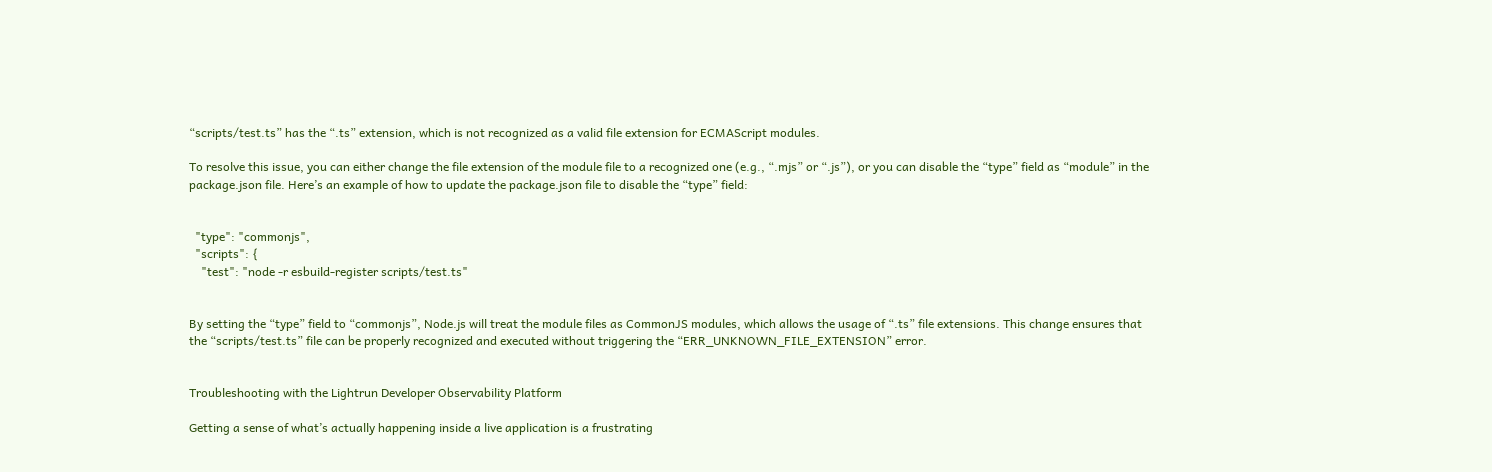“scripts/test.ts” has the “.ts” extension, which is not recognized as a valid file extension for ECMAScript modules.

To resolve this issue, you can either change the file extension of the module file to a recognized one (e.g., “.mjs” or “.js”), or you can disable the “type” field as “module” in the package.json file. Here’s an example of how to update the package.json file to disable the “type” field:


  "type": "commonjs",
  "scripts": {
    "test": "node -r esbuild-register scripts/test.ts"


By setting the “type” field to “commonjs”, Node.js will treat the module files as CommonJS modules, which allows the usage of “.ts” file extensions. This change ensures that the “scripts/test.ts” file can be properly recognized and executed without triggering the “ERR_UNKNOWN_FILE_EXTENSION” error.


Troubleshooting with the Lightrun Developer Observability Platform

Getting a sense of what’s actually happening inside a live application is a frustrating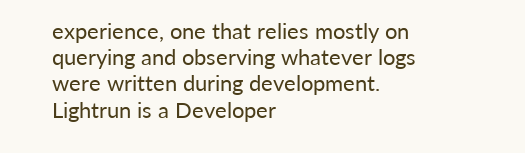experience, one that relies mostly on querying and observing whatever logs were written during development.
Lightrun is a Developer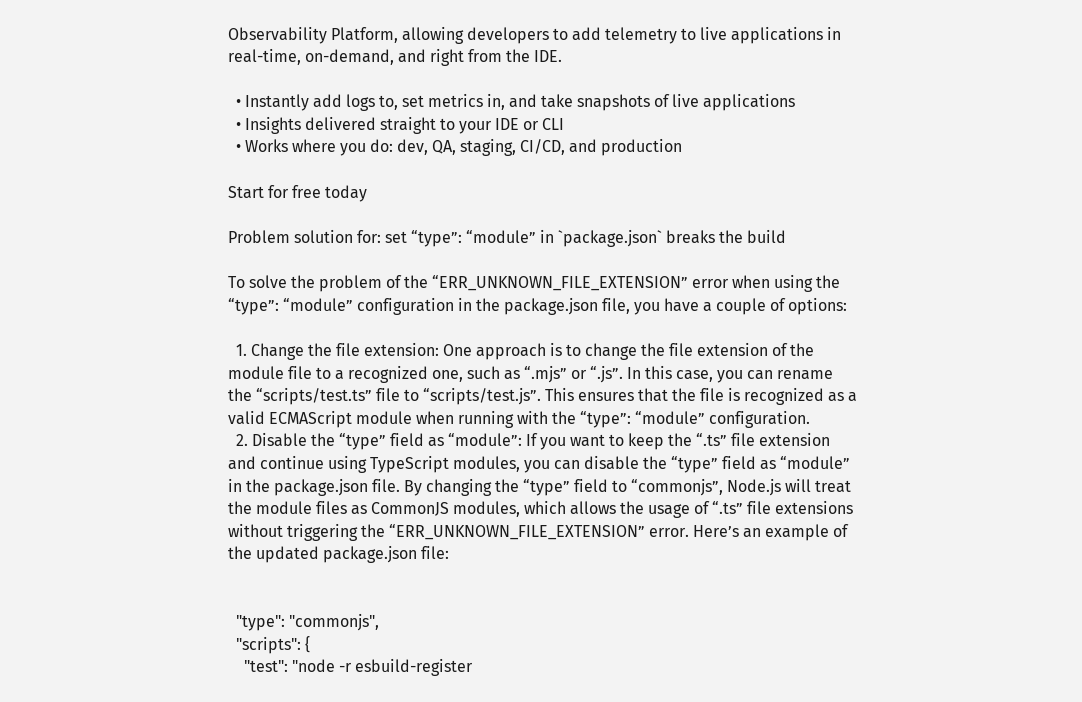Observability Platform, allowing developers to add telemetry to live applications in real-time, on-demand, and right from the IDE.

  • Instantly add logs to, set metrics in, and take snapshots of live applications
  • Insights delivered straight to your IDE or CLI
  • Works where you do: dev, QA, staging, CI/CD, and production

Start for free today

Problem solution for: set “type”: “module” in `package.json` breaks the build

To solve the problem of the “ERR_UNKNOWN_FILE_EXTENSION” error when using the “type”: “module” configuration in the package.json file, you have a couple of options:

  1. Change the file extension: One approach is to change the file extension of the module file to a recognized one, such as “.mjs” or “.js”. In this case, you can rename the “scripts/test.ts” file to “scripts/test.js”. This ensures that the file is recognized as a valid ECMAScript module when running with the “type”: “module” configuration.
  2. Disable the “type” field as “module”: If you want to keep the “.ts” file extension and continue using TypeScript modules, you can disable the “type” field as “module” in the package.json file. By changing the “type” field to “commonjs”, Node.js will treat the module files as CommonJS modules, which allows the usage of “.ts” file extensions without triggering the “ERR_UNKNOWN_FILE_EXTENSION” error. Here’s an example of the updated package.json file:


  "type": "commonjs",
  "scripts": {
    "test": "node -r esbuild-register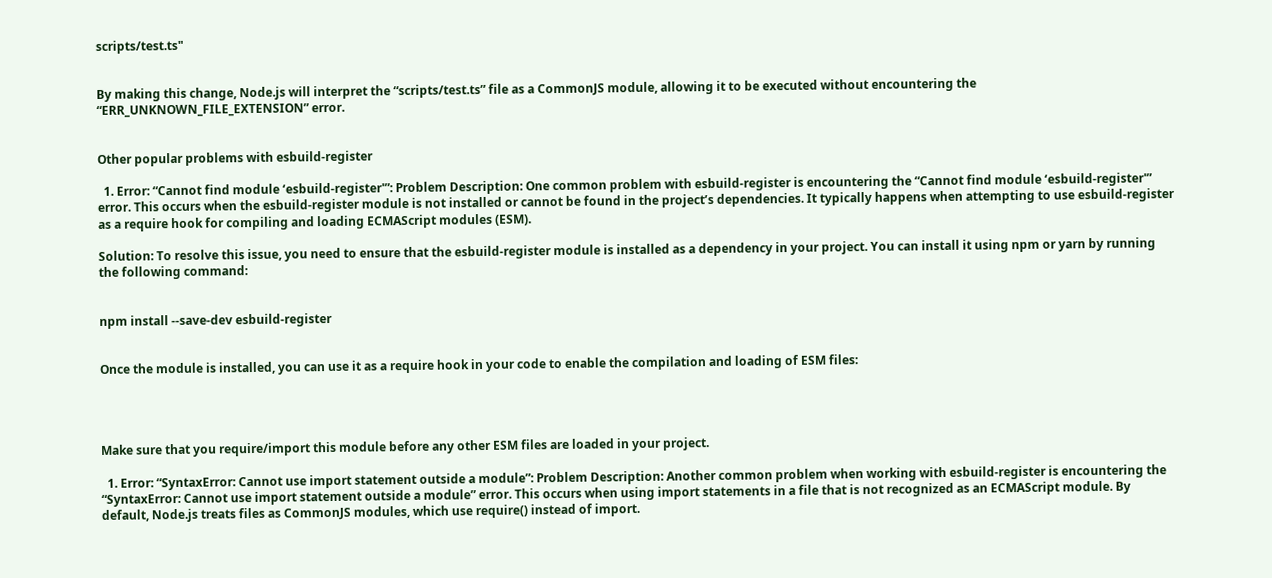scripts/test.ts"


By making this change, Node.js will interpret the “scripts/test.ts” file as a CommonJS module, allowing it to be executed without encountering the “ERR_UNKNOWN_FILE_EXTENSION” error.


Other popular problems with esbuild-register

  1. Error: “Cannot find module ‘esbuild-register'”: Problem Description: One common problem with esbuild-register is encountering the “Cannot find module ‘esbuild-register'” error. This occurs when the esbuild-register module is not installed or cannot be found in the project’s dependencies. It typically happens when attempting to use esbuild-register as a require hook for compiling and loading ECMAScript modules (ESM).

Solution: To resolve this issue, you need to ensure that the esbuild-register module is installed as a dependency in your project. You can install it using npm or yarn by running the following command:


npm install --save-dev esbuild-register


Once the module is installed, you can use it as a require hook in your code to enable the compilation and loading of ESM files:




Make sure that you require/import this module before any other ESM files are loaded in your project.

  1. Error: “SyntaxError: Cannot use import statement outside a module”: Problem Description: Another common problem when working with esbuild-register is encountering the “SyntaxError: Cannot use import statement outside a module” error. This occurs when using import statements in a file that is not recognized as an ECMAScript module. By default, Node.js treats files as CommonJS modules, which use require() instead of import.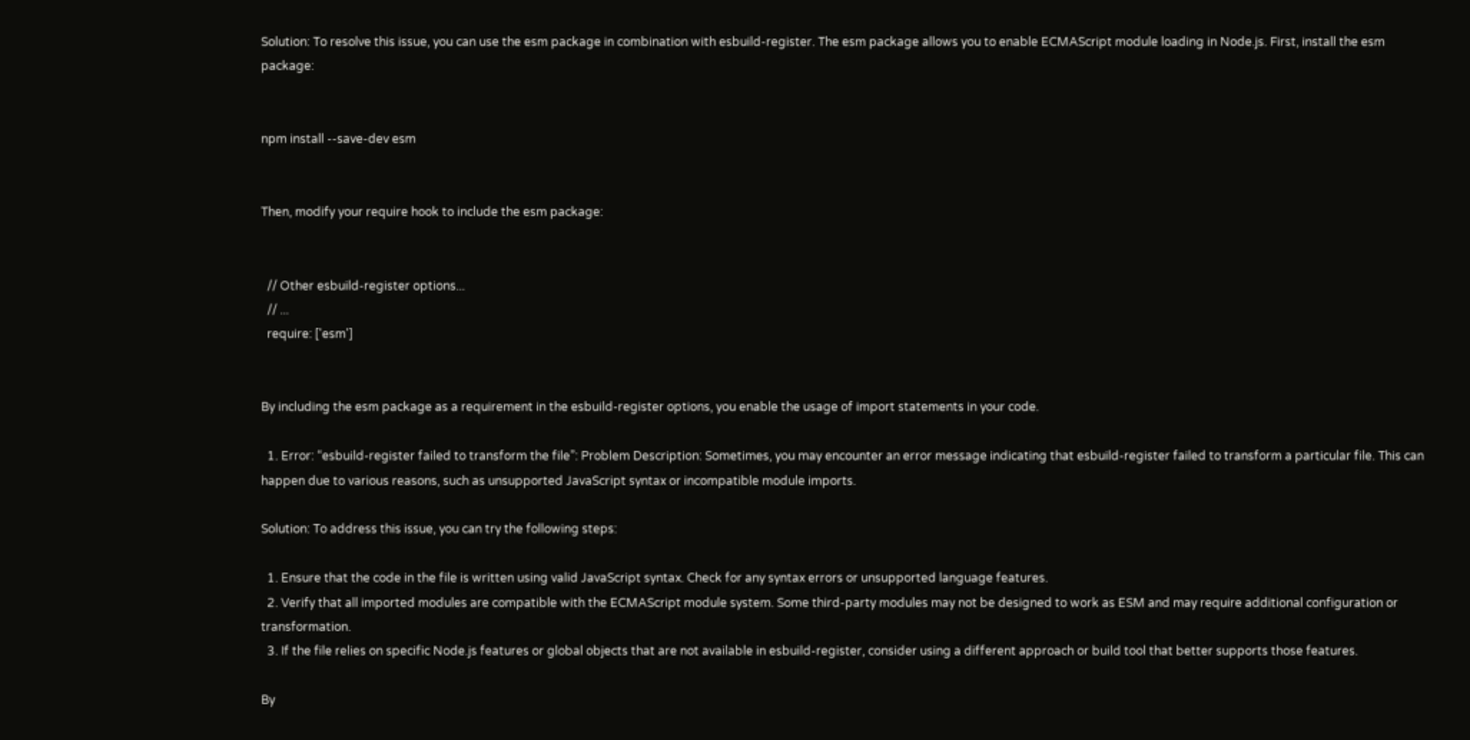Solution: To resolve this issue, you can use the esm package in combination with esbuild-register. The esm package allows you to enable ECMAScript module loading in Node.js. First, install the esm package:


npm install --save-dev esm


Then, modify your require hook to include the esm package:


  // Other esbuild-register options...
  // ...
  require: ['esm']


By including the esm package as a requirement in the esbuild-register options, you enable the usage of import statements in your code.

  1. Error: “esbuild-register failed to transform the file”: Problem Description: Sometimes, you may encounter an error message indicating that esbuild-register failed to transform a particular file. This can happen due to various reasons, such as unsupported JavaScript syntax or incompatible module imports.

Solution: To address this issue, you can try the following steps:

  1. Ensure that the code in the file is written using valid JavaScript syntax. Check for any syntax errors or unsupported language features.
  2. Verify that all imported modules are compatible with the ECMAScript module system. Some third-party modules may not be designed to work as ESM and may require additional configuration or transformation.
  3. If the file relies on specific Node.js features or global objects that are not available in esbuild-register, consider using a different approach or build tool that better supports those features.

By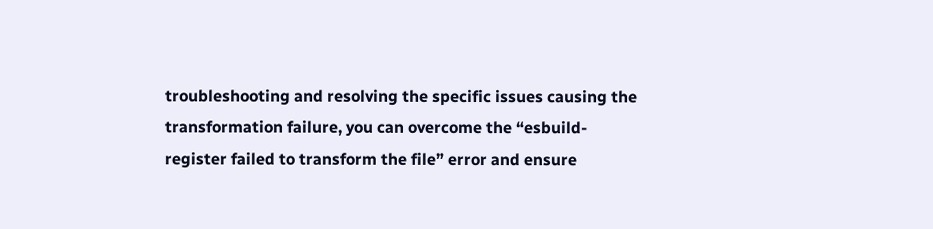troubleshooting and resolving the specific issues causing the transformation failure, you can overcome the “esbuild-register failed to transform the file” error and ensure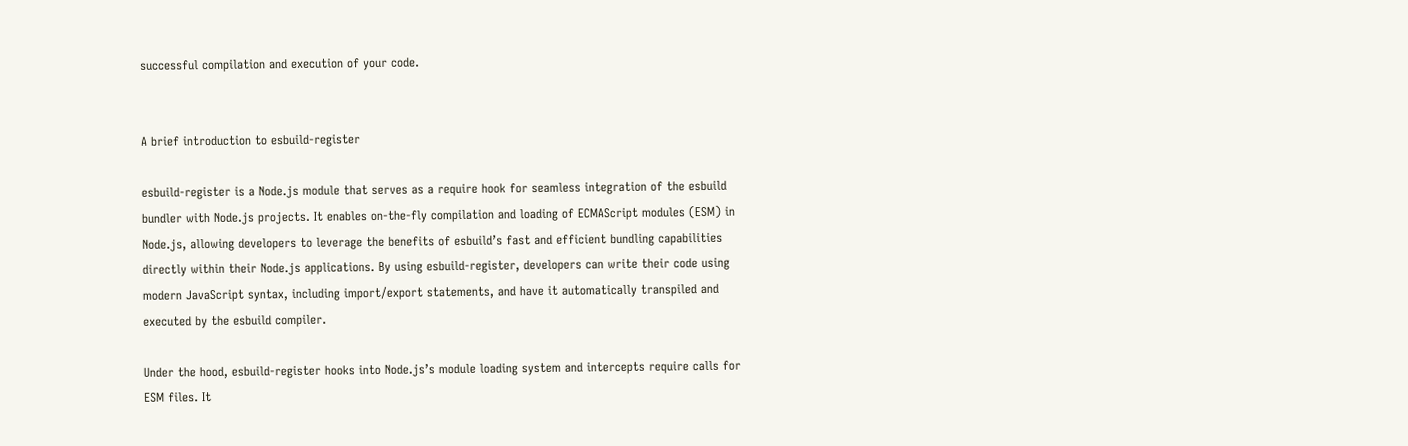successful compilation and execution of your code.


A brief introduction to esbuild-register

esbuild-register is a Node.js module that serves as a require hook for seamless integration of the esbuild bundler with Node.js projects. It enables on-the-fly compilation and loading of ECMAScript modules (ESM) in Node.js, allowing developers to leverage the benefits of esbuild’s fast and efficient bundling capabilities directly within their Node.js applications. By using esbuild-register, developers can write their code using modern JavaScript syntax, including import/export statements, and have it automatically transpiled and executed by the esbuild compiler.

Under the hood, esbuild-register hooks into Node.js’s module loading system and intercepts require calls for ESM files. It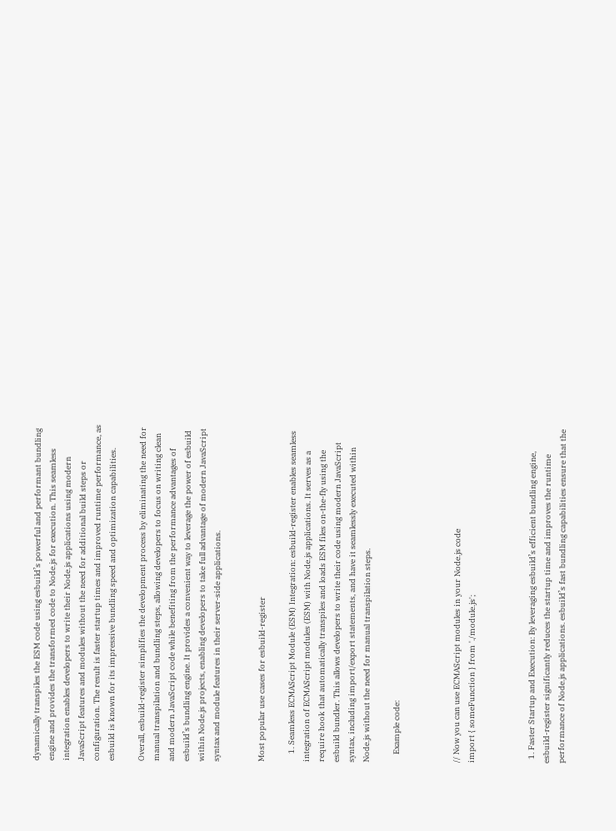dynamically transpiles the ESM code using esbuild’s powerful and performant bundling engine and provides the transformed code to Node.js for execution. This seamless integration enables developers to write their Node.js applications using modern JavaScript features and modules without the need for additional build steps or configuration. The result is faster startup times and improved runtime performance, as esbuild is known for its impressive bundling speed and optimization capabilities.

Overall, esbuild-register simplifies the development process by eliminating the need for manual transpilation and bundling steps, allowing developers to focus on writing clean and modern JavaScript code while benefiting from the performance advantages of esbuild’s bundling engine. It provides a convenient way to leverage the power of esbuild within Node.js projects, enabling developers to take full advantage of modern JavaScript syntax and module features in their server-side applications.


Most popular use cases for esbuild-register

    1. Seamless ECMAScript Module (ESM) Integration: esbuild-register enables seamless integration of ECMAScript modules (ESM) with Node.js applications. It serves as a require hook that automatically transpiles and loads ESM files on-the-fly using the esbuild bundler. This allows developers to write their code using modern JavaScript syntax, including import/export statements, and have it seamlessly executed within Node.js without the need for manual transpilation steps.

    Example code:



// Now you can use ECMAScript modules in your Node.js code
import { someFunction } from './module.js';



  1. Faster Startup and Execution: By leveraging esbuild’s efficient bundling engine, esbuild-register significantly reduces the startup time and improves the runtime performance of Node.js applications. esbuild’s fast bundling capabilities ensure that the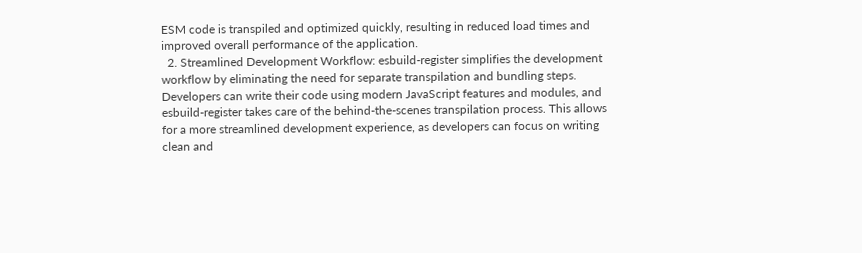ESM code is transpiled and optimized quickly, resulting in reduced load times and improved overall performance of the application.
  2. Streamlined Development Workflow: esbuild-register simplifies the development workflow by eliminating the need for separate transpilation and bundling steps. Developers can write their code using modern JavaScript features and modules, and esbuild-register takes care of the behind-the-scenes transpilation process. This allows for a more streamlined development experience, as developers can focus on writing clean and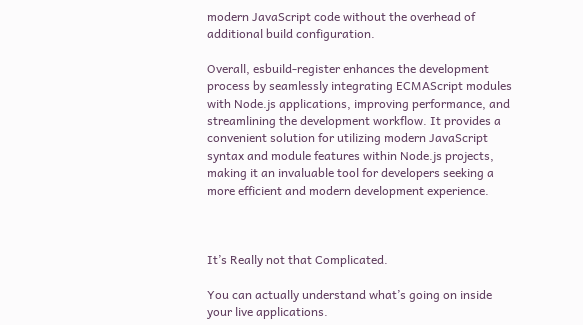modern JavaScript code without the overhead of additional build configuration.

Overall, esbuild-register enhances the development process by seamlessly integrating ECMAScript modules with Node.js applications, improving performance, and streamlining the development workflow. It provides a convenient solution for utilizing modern JavaScript syntax and module features within Node.js projects, making it an invaluable tool for developers seeking a more efficient and modern development experience.



It’s Really not that Complicated.

You can actually understand what’s going on inside your live applications.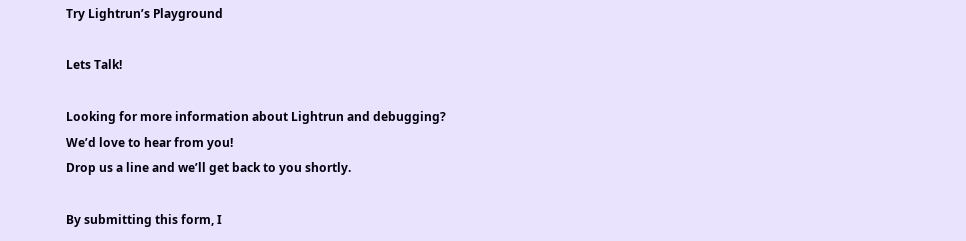Try Lightrun’s Playground

Lets Talk!

Looking for more information about Lightrun and debugging?
We’d love to hear from you!
Drop us a line and we’ll get back to you shortly.

By submitting this form, I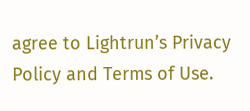agree to Lightrun’s Privacy Policy and Terms of Use.